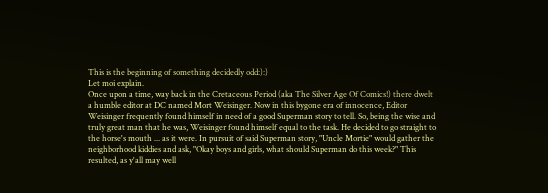This is the beginning of something decidedly odd:):)
Let moi explain.
Once upon a time, way back in the Cretaceous Period (aka The Silver Age Of Comics!) there dwelt a humble editor at DC named Mort Weisinger. Now in this bygone era of innocence, Editor Weisinger frequently found himself in need of a good Superman story to tell. So, being the wise and truly great man that he was, Weisinger found himself equal to the task. He decided to go straight to the horse's mouth ... as it were. In pursuit of said Superman story, "Uncle Mortie" would gather the neighborhood kiddies and ask, "Okay boys and girls, what should Superman do this week?" This resulted, as y'all may well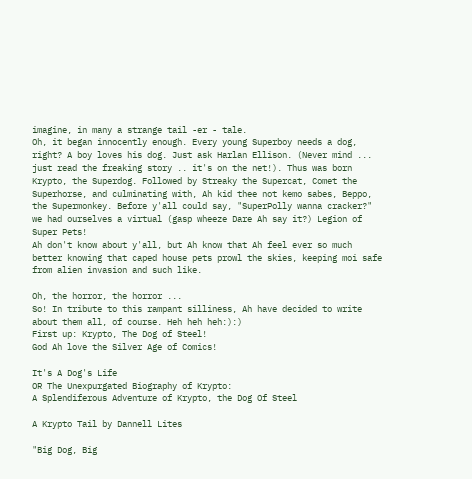imagine, in many a strange tail -er - tale.
Oh, it began innocently enough. Every young Superboy needs a dog, right? A boy loves his dog. Just ask Harlan Ellison. (Never mind ... just read the freaking story .. it's on the net!). Thus was born Krypto, the Superdog. Followed by Streaky the Supercat, Comet the Superhorse, and culminating with, Ah kid thee not kemo sabes, Beppo, the Supermonkey. Before y'all could say, "SuperPolly wanna cracker?" we had ourselves a virtual (gasp wheeze Dare Ah say it?) Legion of Super Pets!
Ah don't know about y'all, but Ah know that Ah feel ever so much better knowing that caped house pets prowl the skies, keeping moi safe from alien invasion and such like.

Oh, the horror, the horror ...
So! In tribute to this rampant silliness, Ah have decided to write about them all, of course. Heh heh heh:):)
First up: Krypto, The Dog of Steel!
God Ah love the Silver Age of Comics!

It's A Dog's Life
OR The Unexpurgated Biography of Krypto:
A Splendiferous Adventure of Krypto, the Dog Of Steel

A Krypto Tail by Dannell Lites

"Big Dog, Big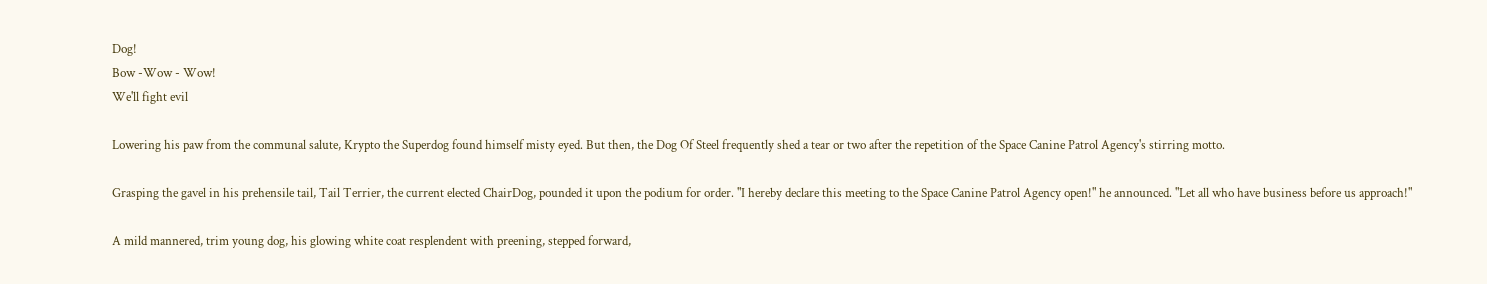Dog!
Bow -Wow - Wow!
We'll fight evil

Lowering his paw from the communal salute, Krypto the Superdog found himself misty eyed. But then, the Dog Of Steel frequently shed a tear or two after the repetition of the Space Canine Patrol Agency's stirring motto.

Grasping the gavel in his prehensile tail, Tail Terrier, the current elected ChairDog, pounded it upon the podium for order. "I hereby declare this meeting to the Space Canine Patrol Agency open!" he announced. "Let all who have business before us approach!"

A mild mannered, trim young dog, his glowing white coat resplendent with preening, stepped forward,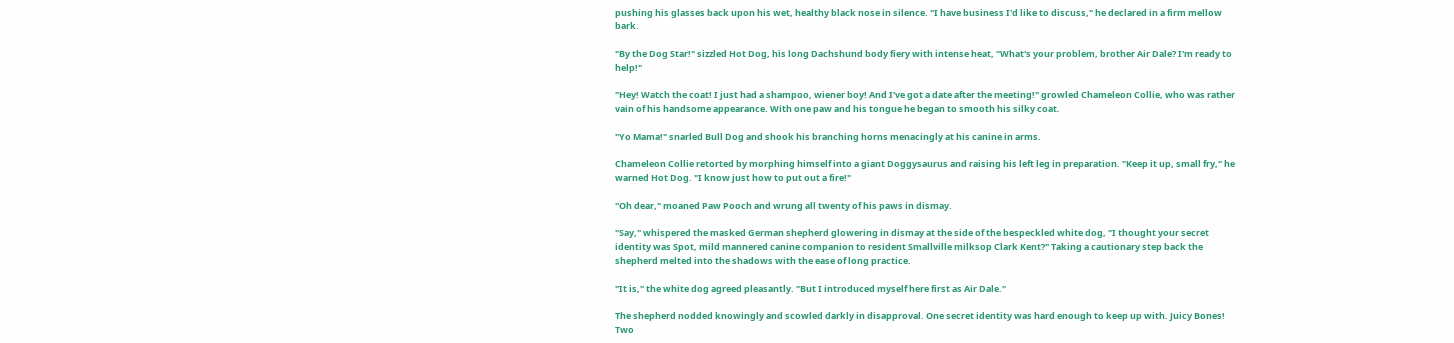pushing his glasses back upon his wet, healthy black nose in silence. "I have business I'd like to discuss," he declared in a firm mellow bark.

"By the Dog Star!" sizzled Hot Dog, his long Dachshund body fiery with intense heat, "What's your problem, brother Air Dale? I'm ready to help!"

"Hey! Watch the coat! I just had a shampoo, wiener boy! And I've got a date after the meeting!" growled Chameleon Collie, who was rather vain of his handsome appearance. With one paw and his tongue he began to smooth his silky coat.

"Yo Mama!" snarled Bull Dog and shook his branching horns menacingly at his canine in arms.

Chameleon Collie retorted by morphing himself into a giant Doggysaurus and raising his left leg in preparation. "Keep it up, small fry," he warned Hot Dog. "I know just how to put out a fire!"

"Oh dear," moaned Paw Pooch and wrung all twenty of his paws in dismay.

"Say," whispered the masked German shepherd glowering in dismay at the side of the bespeckled white dog, "I thought your secret identity was Spot, mild mannered canine companion to resident Smallville milksop Clark Kent?" Taking a cautionary step back the shepherd melted into the shadows with the ease of long practice.

"It is," the white dog agreed pleasantly. "But I introduced myself here first as Air Dale."

The shepherd nodded knowingly and scowled darkly in disapproval. One secret identity was hard enough to keep up with. Juicy Bones! Two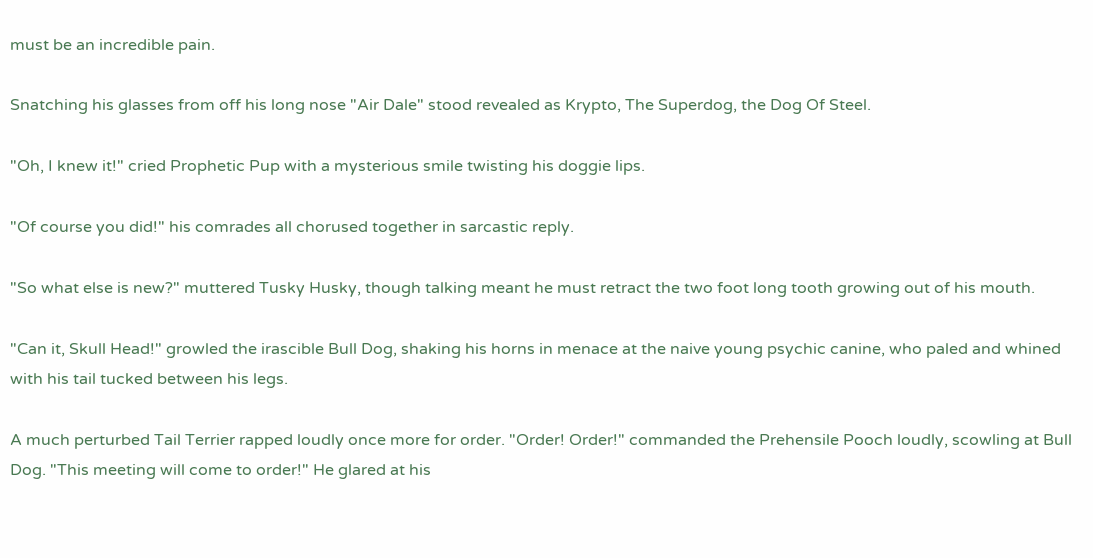must be an incredible pain.

Snatching his glasses from off his long nose "Air Dale" stood revealed as Krypto, The Superdog, the Dog Of Steel.

"Oh, I knew it!" cried Prophetic Pup with a mysterious smile twisting his doggie lips.

"Of course you did!" his comrades all chorused together in sarcastic reply.

"So what else is new?" muttered Tusky Husky, though talking meant he must retract the two foot long tooth growing out of his mouth.

"Can it, Skull Head!" growled the irascible Bull Dog, shaking his horns in menace at the naive young psychic canine, who paled and whined with his tail tucked between his legs.

A much perturbed Tail Terrier rapped loudly once more for order. "Order! Order!" commanded the Prehensile Pooch loudly, scowling at Bull Dog. "This meeting will come to order!" He glared at his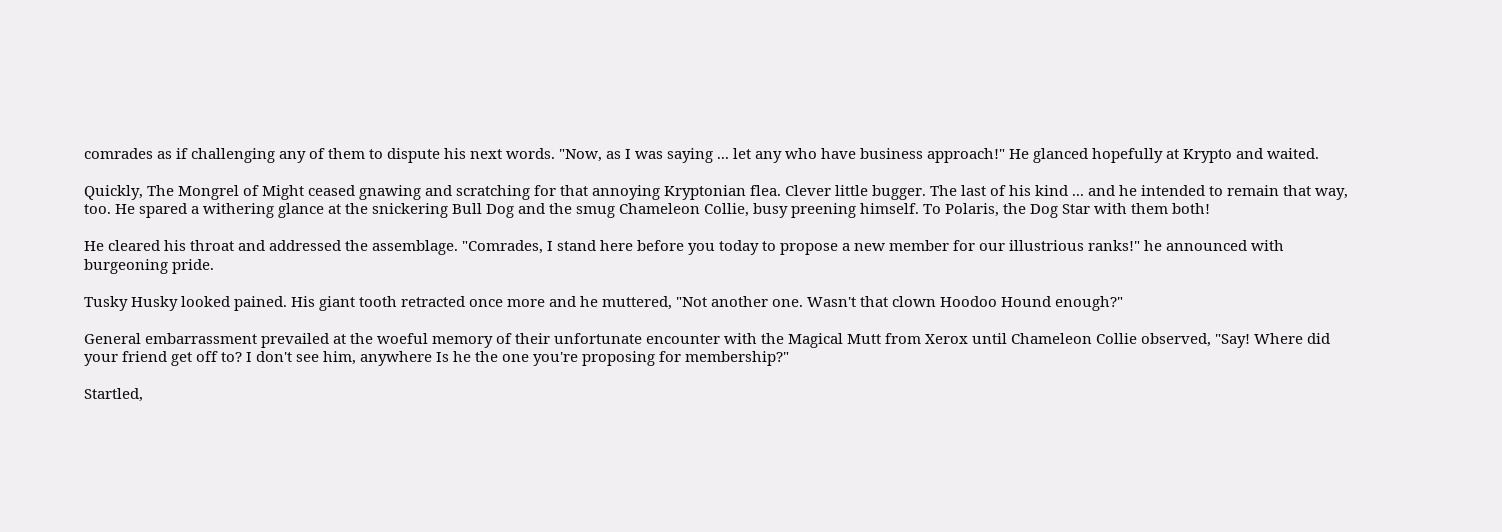comrades as if challenging any of them to dispute his next words. "Now, as I was saying ... let any who have business approach!" He glanced hopefully at Krypto and waited.

Quickly, The Mongrel of Might ceased gnawing and scratching for that annoying Kryptonian flea. Clever little bugger. The last of his kind ... and he intended to remain that way, too. He spared a withering glance at the snickering Bull Dog and the smug Chameleon Collie, busy preening himself. To Polaris, the Dog Star with them both!

He cleared his throat and addressed the assemblage. "Comrades, I stand here before you today to propose a new member for our illustrious ranks!" he announced with burgeoning pride.

Tusky Husky looked pained. His giant tooth retracted once more and he muttered, "Not another one. Wasn't that clown Hoodoo Hound enough?"

General embarrassment prevailed at the woeful memory of their unfortunate encounter with the Magical Mutt from Xerox until Chameleon Collie observed, "Say! Where did your friend get off to? I don't see him, anywhere Is he the one you're proposing for membership?"

Startled,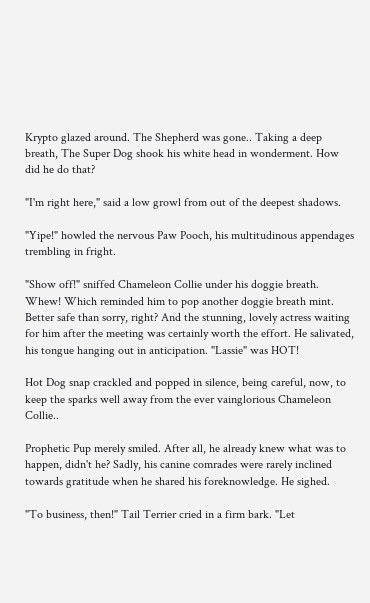Krypto glazed around. The Shepherd was gone.. Taking a deep breath, The Super Dog shook his white head in wonderment. How did he do that?

"I'm right here," said a low growl from out of the deepest shadows.

"Yipe!" howled the nervous Paw Pooch, his multitudinous appendages trembling in fright.

"Show off!" sniffed Chameleon Collie under his doggie breath. Whew! Which reminded him to pop another doggie breath mint. Better safe than sorry, right? And the stunning, lovely actress waiting for him after the meeting was certainly worth the effort. He salivated, his tongue hanging out in anticipation. "Lassie" was HOT!

Hot Dog snap crackled and popped in silence, being careful, now, to keep the sparks well away from the ever vainglorious Chameleon Collie..

Prophetic Pup merely smiled. After all, he already knew what was to happen, didn't he? Sadly, his canine comrades were rarely inclined towards gratitude when he shared his foreknowledge. He sighed.

"To business, then!" Tail Terrier cried in a firm bark. "Let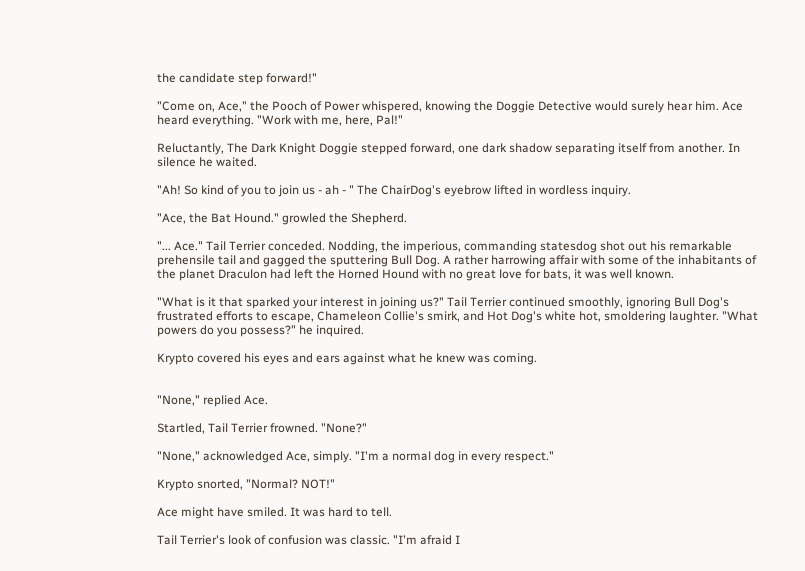the candidate step forward!"

"Come on, Ace," the Pooch of Power whispered, knowing the Doggie Detective would surely hear him. Ace heard everything. "Work with me, here, Pal!"

Reluctantly, The Dark Knight Doggie stepped forward, one dark shadow separating itself from another. In silence he waited.

"Ah! So kind of you to join us - ah - " The ChairDog's eyebrow lifted in wordless inquiry.

"Ace, the Bat Hound." growled the Shepherd.

"... Ace." Tail Terrier conceded. Nodding, the imperious, commanding statesdog shot out his remarkable prehensile tail and gagged the sputtering Bull Dog. A rather harrowing affair with some of the inhabitants of the planet Draculon had left the Horned Hound with no great love for bats, it was well known.

"What is it that sparked your interest in joining us?" Tail Terrier continued smoothly, ignoring Bull Dog's frustrated efforts to escape, Chameleon Collie's smirk, and Hot Dog's white hot, smoldering laughter. "What powers do you possess?" he inquired.

Krypto covered his eyes and ears against what he knew was coming.


"None," replied Ace.

Startled, Tail Terrier frowned. "None?"

"None," acknowledged Ace, simply. "I'm a normal dog in every respect."

Krypto snorted, "Normal? NOT!"

Ace might have smiled. It was hard to tell.

Tail Terrier's look of confusion was classic. "I'm afraid I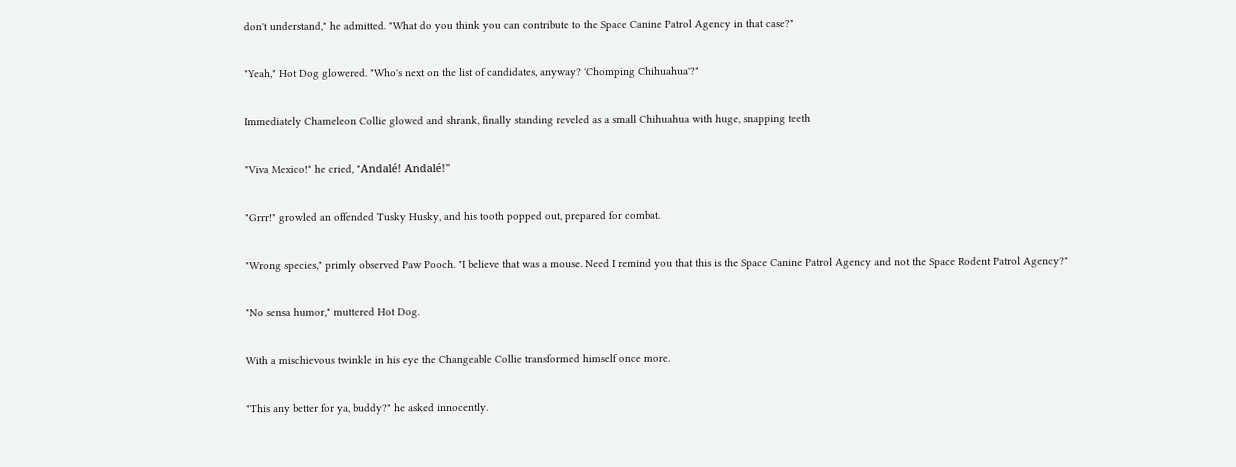don't understand," he admitted. "What do you think you can contribute to the Space Canine Patrol Agency in that case?"

"Yeah," Hot Dog glowered. "Who's next on the list of candidates, anyway? 'Chomping Chihuahua'?"

Immediately Chameleon Collie glowed and shrank, finally standing reveled as a small Chihuahua with huge, snapping teeth

"Viva Mexico!" he cried, "Andalé! Andalé!"

"Grrr!" growled an offended Tusky Husky, and his tooth popped out, prepared for combat.

"Wrong species," primly observed Paw Pooch. "I believe that was a mouse. Need I remind you that this is the Space Canine Patrol Agency and not the Space Rodent Patrol Agency?"

"No sensa humor," muttered Hot Dog.

With a mischievous twinkle in his eye the Changeable Collie transformed himself once more.

"This any better for ya, buddy?" he asked innocently.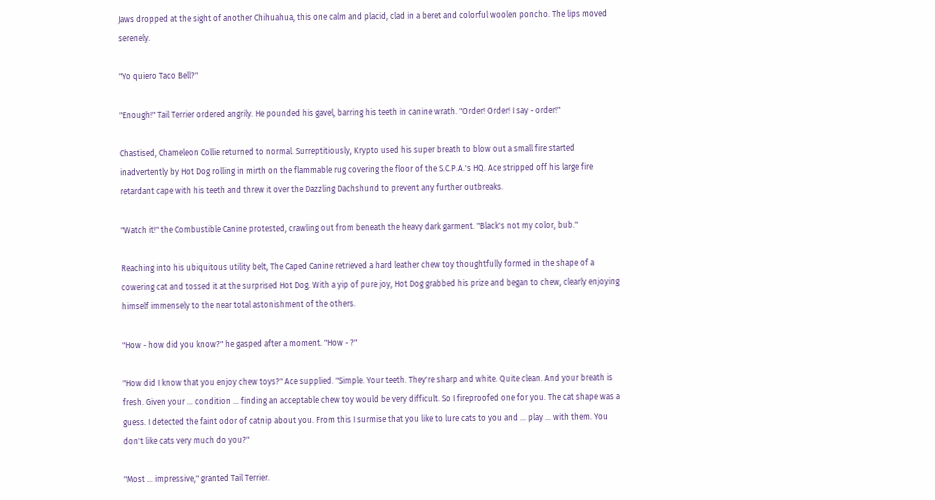Jaws dropped at the sight of another Chihuahua, this one calm and placid, clad in a beret and colorful woolen poncho. The lips moved serenely.

"Yo quiero Taco Bell?"

"Enough!" Tail Terrier ordered angrily. He pounded his gavel, barring his teeth in canine wrath. "Order! Order! I say - order!"

Chastised, Chameleon Collie returned to normal. Surreptitiously, Krypto used his super breath to blow out a small fire started inadvertently by Hot Dog rolling in mirth on the flammable rug covering the floor of the S.C.P.A.'s HQ. Ace stripped off his large fire retardant cape with his teeth and threw it over the Dazzling Dachshund to prevent any further outbreaks.

"Watch it!" the Combustible Canine protested, crawling out from beneath the heavy dark garment. "Black's not my color, bub."

Reaching into his ubiquitous utility belt, The Caped Canine retrieved a hard leather chew toy thoughtfully formed in the shape of a cowering cat and tossed it at the surprised Hot Dog. With a yip of pure joy, Hot Dog grabbed his prize and began to chew, clearly enjoying himself immensely to the near total astonishment of the others.

"How - how did you know?" he gasped after a moment. "How - ?"

"How did I know that you enjoy chew toys?" Ace supplied. "Simple. Your teeth. They're sharp and white. Quite clean. And your breath is fresh. Given your ... condition ... finding an acceptable chew toy would be very difficult. So I fireproofed one for you. The cat shape was a guess. I detected the faint odor of catnip about you. From this I surmise that you like to lure cats to you and ... play ... with them. You don't like cats very much do you?"

"Most ... impressive," granted Tail Terrier.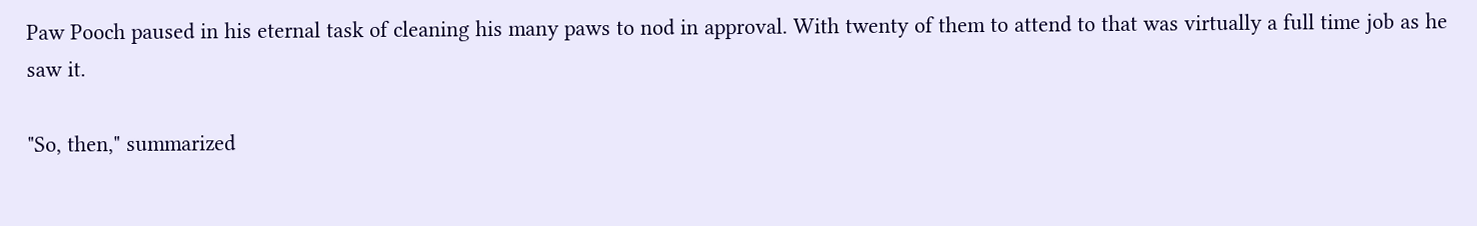Paw Pooch paused in his eternal task of cleaning his many paws to nod in approval. With twenty of them to attend to that was virtually a full time job as he saw it.

"So, then," summarized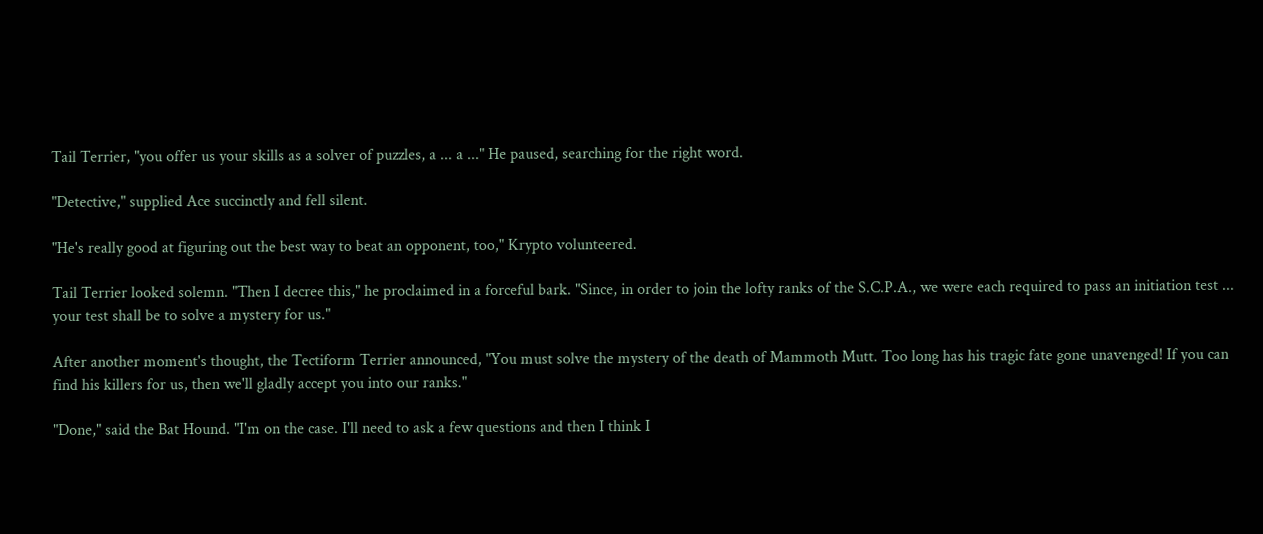Tail Terrier, "you offer us your skills as a solver of puzzles, a ... a ..." He paused, searching for the right word.

"Detective," supplied Ace succinctly and fell silent.

"He's really good at figuring out the best way to beat an opponent, too," Krypto volunteered.

Tail Terrier looked solemn. "Then I decree this," he proclaimed in a forceful bark. "Since, in order to join the lofty ranks of the S.C.P.A., we were each required to pass an initiation test ... your test shall be to solve a mystery for us."

After another moment's thought, the Tectiform Terrier announced, "You must solve the mystery of the death of Mammoth Mutt. Too long has his tragic fate gone unavenged! If you can find his killers for us, then we'll gladly accept you into our ranks."

"Done," said the Bat Hound. "I'm on the case. I'll need to ask a few questions and then I think I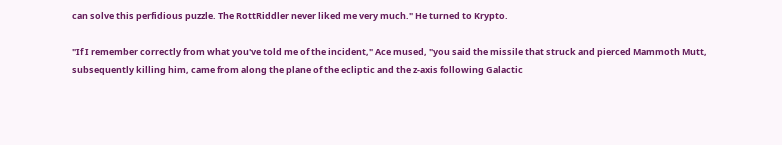can solve this perfidious puzzle. The RottRiddler never liked me very much." He turned to Krypto.

"If I remember correctly from what you've told me of the incident," Ace mused, "you said the missile that struck and pierced Mammoth Mutt, subsequently killing him, came from along the plane of the ecliptic and the z-axis following Galactic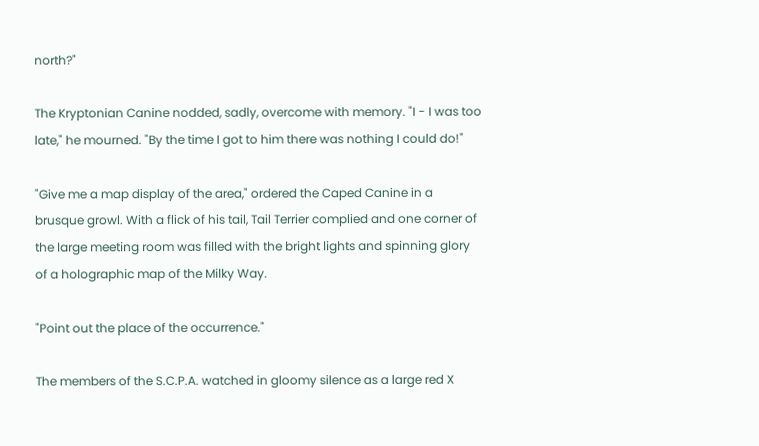north?"

The Kryptonian Canine nodded, sadly, overcome with memory. "I - I was too late," he mourned. "By the time I got to him there was nothing I could do!"

"Give me a map display of the area," ordered the Caped Canine in a brusque growl. With a flick of his tail, Tail Terrier complied and one corner of the large meeting room was filled with the bright lights and spinning glory of a holographic map of the Milky Way.

"Point out the place of the occurrence."

The members of the S.C.P.A. watched in gloomy silence as a large red X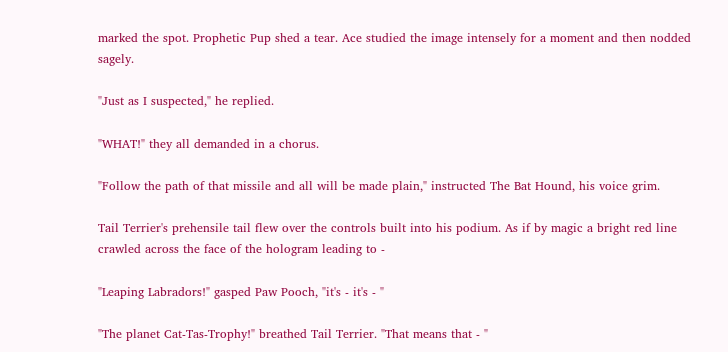marked the spot. Prophetic Pup shed a tear. Ace studied the image intensely for a moment and then nodded sagely.

"Just as I suspected," he replied.

"WHAT!" they all demanded in a chorus.

"Follow the path of that missile and all will be made plain," instructed The Bat Hound, his voice grim.

Tail Terrier's prehensile tail flew over the controls built into his podium. As if by magic a bright red line crawled across the face of the hologram leading to -

"Leaping Labradors!" gasped Paw Pooch, "it's - it's - "

"The planet Cat-Tas-Trophy!" breathed Tail Terrier. "That means that - "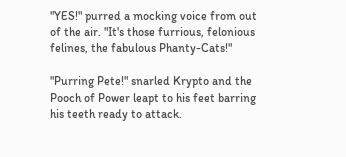"YES!" purred a mocking voice from out of the air. "It's those furrious, felonious felines, the fabulous Phanty-Cats!"

"Purring Pete!" snarled Krypto and the Pooch of Power leapt to his feet barring his teeth ready to attack.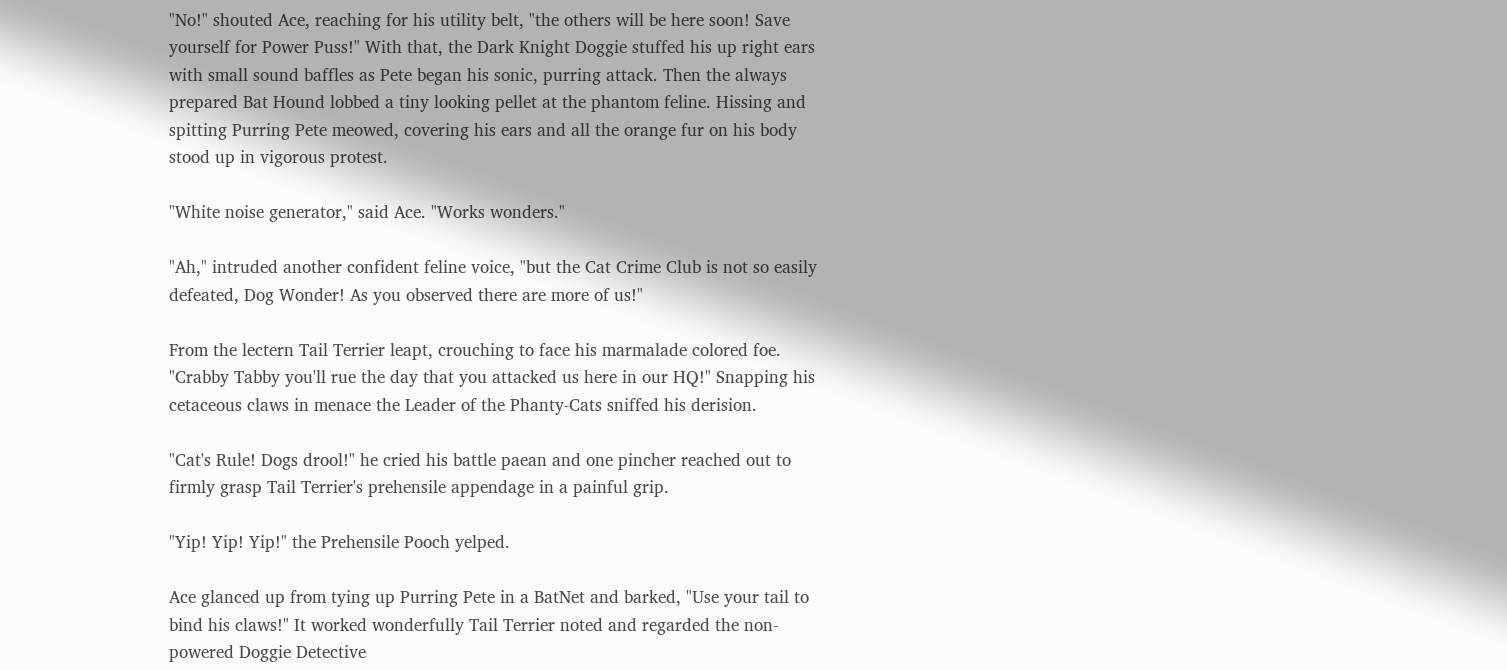"No!" shouted Ace, reaching for his utility belt, "the others will be here soon! Save yourself for Power Puss!" With that, the Dark Knight Doggie stuffed his up right ears with small sound baffles as Pete began his sonic, purring attack. Then the always prepared Bat Hound lobbed a tiny looking pellet at the phantom feline. Hissing and spitting Purring Pete meowed, covering his ears and all the orange fur on his body stood up in vigorous protest.

"White noise generator," said Ace. "Works wonders."

"Ah," intruded another confident feline voice, "but the Cat Crime Club is not so easily defeated, Dog Wonder! As you observed there are more of us!"

From the lectern Tail Terrier leapt, crouching to face his marmalade colored foe. "Crabby Tabby you'll rue the day that you attacked us here in our HQ!" Snapping his cetaceous claws in menace the Leader of the Phanty-Cats sniffed his derision.

"Cat's Rule! Dogs drool!" he cried his battle paean and one pincher reached out to firmly grasp Tail Terrier's prehensile appendage in a painful grip.

"Yip! Yip! Yip!" the Prehensile Pooch yelped.

Ace glanced up from tying up Purring Pete in a BatNet and barked, "Use your tail to bind his claws!" It worked wonderfully Tail Terrier noted and regarded the non-powered Doggie Detective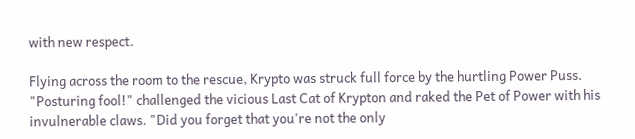with new respect.

Flying across the room to the rescue, Krypto was struck full force by the hurtling Power Puss. "Posturing fool!" challenged the vicious Last Cat of Krypton and raked the Pet of Power with his invulnerable claws. "Did you forget that you're not the only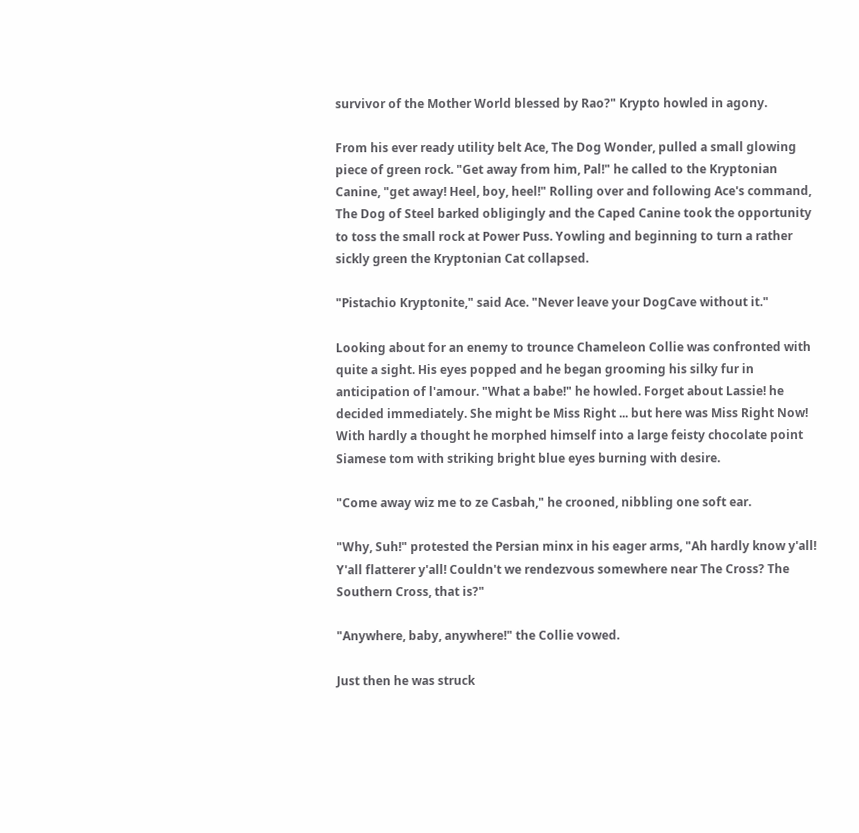survivor of the Mother World blessed by Rao?" Krypto howled in agony.

From his ever ready utility belt Ace, The Dog Wonder, pulled a small glowing piece of green rock. "Get away from him, Pal!" he called to the Kryptonian Canine, "get away! Heel, boy, heel!" Rolling over and following Ace's command, The Dog of Steel barked obligingly and the Caped Canine took the opportunity to toss the small rock at Power Puss. Yowling and beginning to turn a rather sickly green the Kryptonian Cat collapsed.

"Pistachio Kryptonite," said Ace. "Never leave your DogCave without it."

Looking about for an enemy to trounce Chameleon Collie was confronted with quite a sight. His eyes popped and he began grooming his silky fur in anticipation of l'amour. "What a babe!" he howled. Forget about Lassie! he decided immediately. She might be Miss Right ... but here was Miss Right Now! With hardly a thought he morphed himself into a large feisty chocolate point Siamese tom with striking bright blue eyes burning with desire.

"Come away wiz me to ze Casbah," he crooned, nibbling one soft ear.

"Why, Suh!" protested the Persian minx in his eager arms, "Ah hardly know y'all! Y'all flatterer y'all! Couldn't we rendezvous somewhere near The Cross? The Southern Cross, that is?"

"Anywhere, baby, anywhere!" the Collie vowed.

Just then he was struck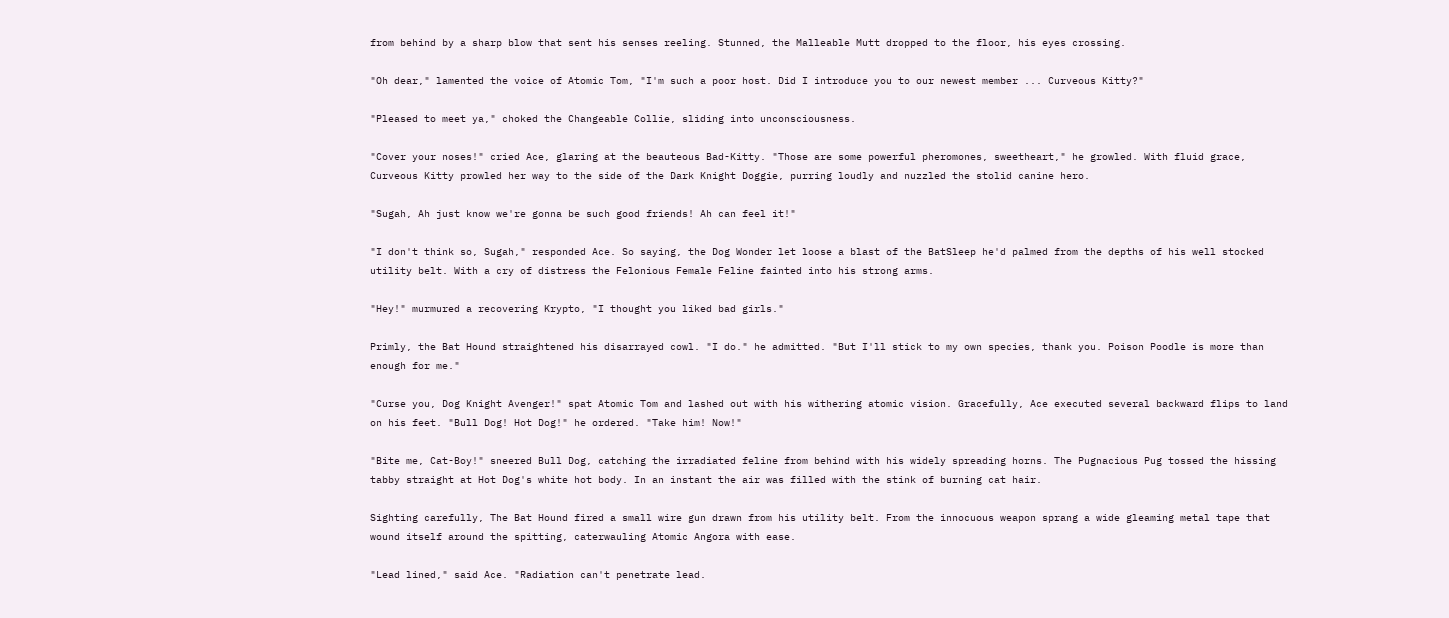from behind by a sharp blow that sent his senses reeling. Stunned, the Malleable Mutt dropped to the floor, his eyes crossing.

"Oh dear," lamented the voice of Atomic Tom, "I'm such a poor host. Did I introduce you to our newest member ... Curveous Kitty?"

"Pleased to meet ya," choked the Changeable Collie, sliding into unconsciousness.

"Cover your noses!" cried Ace, glaring at the beauteous Bad-Kitty. "Those are some powerful pheromones, sweetheart," he growled. With fluid grace, Curveous Kitty prowled her way to the side of the Dark Knight Doggie, purring loudly and nuzzled the stolid canine hero.

"Sugah, Ah just know we're gonna be such good friends! Ah can feel it!"

"I don't think so, Sugah," responded Ace. So saying, the Dog Wonder let loose a blast of the BatSleep he'd palmed from the depths of his well stocked utility belt. With a cry of distress the Felonious Female Feline fainted into his strong arms.

"Hey!" murmured a recovering Krypto, "I thought you liked bad girls."

Primly, the Bat Hound straightened his disarrayed cowl. "I do." he admitted. "But I'll stick to my own species, thank you. Poison Poodle is more than enough for me."

"Curse you, Dog Knight Avenger!" spat Atomic Tom and lashed out with his withering atomic vision. Gracefully, Ace executed several backward flips to land on his feet. "Bull Dog! Hot Dog!" he ordered. "Take him! Now!"

"Bite me, Cat-Boy!" sneered Bull Dog, catching the irradiated feline from behind with his widely spreading horns. The Pugnacious Pug tossed the hissing tabby straight at Hot Dog's white hot body. In an instant the air was filled with the stink of burning cat hair.

Sighting carefully, The Bat Hound fired a small wire gun drawn from his utility belt. From the innocuous weapon sprang a wide gleaming metal tape that wound itself around the spitting, caterwauling Atomic Angora with ease.

"Lead lined," said Ace. "Radiation can't penetrate lead.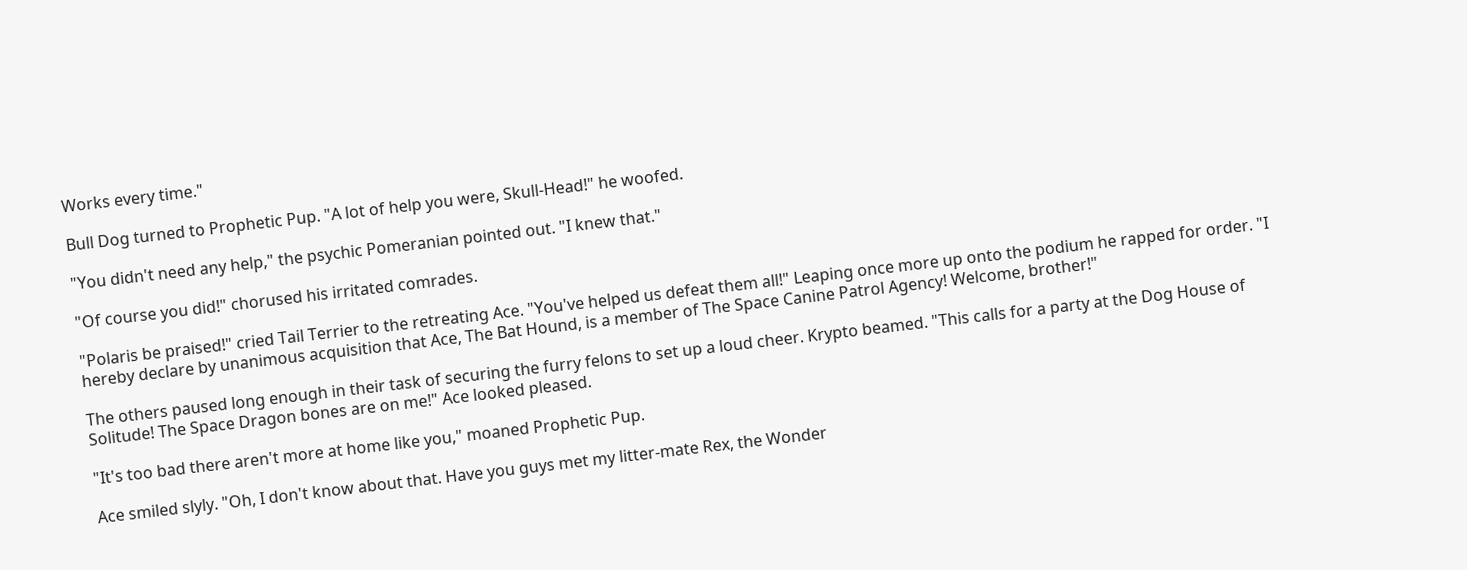Works every time."

Bull Dog turned to Prophetic Pup. "A lot of help you were, Skull-Head!" he woofed.

"You didn't need any help," the psychic Pomeranian pointed out. "I knew that."

"Of course you did!" chorused his irritated comrades.

"Polaris be praised!" cried Tail Terrier to the retreating Ace. "You've helped us defeat them all!" Leaping once more up onto the podium he rapped for order. "I hereby declare by unanimous acquisition that Ace, The Bat Hound, is a member of The Space Canine Patrol Agency! Welcome, brother!"

The others paused long enough in their task of securing the furry felons to set up a loud cheer. Krypto beamed. "This calls for a party at the Dog House of Solitude! The Space Dragon bones are on me!" Ace looked pleased.

"It's too bad there aren't more at home like you," moaned Prophetic Pup.

Ace smiled slyly. "Oh, I don't know about that. Have you guys met my litter-mate Rex, the Wonder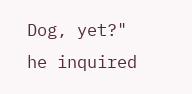Dog, yet?" he inquired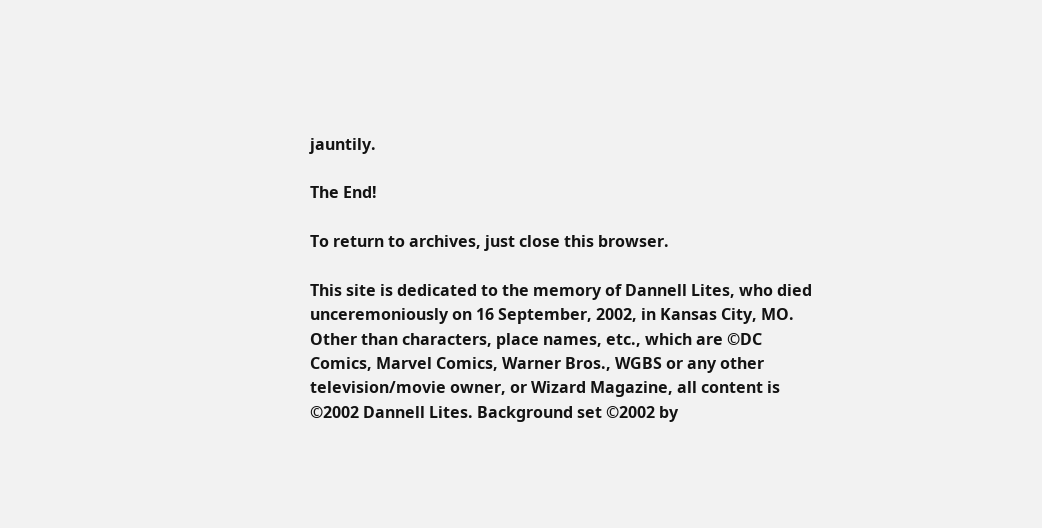jauntily.

The End!

To return to archives, just close this browser.

This site is dedicated to the memory of Dannell Lites, who died unceremoniously on 16 September, 2002, in Kansas City, MO. Other than characters, place names, etc., which are ©DC Comics, Marvel Comics, Warner Bros., WGBS or any other television/movie owner, or Wizard Magazine, all content is ©2002 Dannell Lites. Background set ©2002 by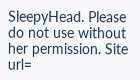SleepyHead. Please do not use without her permission. Site url=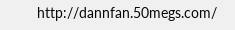http://dannfan.50megs.com/